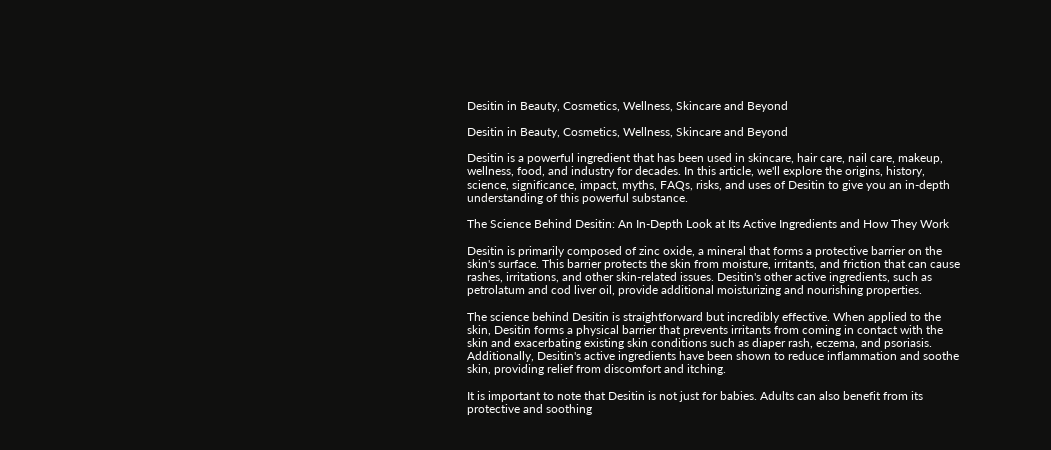Desitin in Beauty, Cosmetics, Wellness, Skincare and Beyond

Desitin in Beauty, Cosmetics, Wellness, Skincare and Beyond

Desitin is a powerful ingredient that has been used in skincare, hair care, nail care, makeup, wellness, food, and industry for decades. In this article, we'll explore the origins, history, science, significance, impact, myths, FAQs, risks, and uses of Desitin to give you an in-depth understanding of this powerful substance.

The Science Behind Desitin: An In-Depth Look at Its Active Ingredients and How They Work

Desitin is primarily composed of zinc oxide, a mineral that forms a protective barrier on the skin's surface. This barrier protects the skin from moisture, irritants, and friction that can cause rashes, irritations, and other skin-related issues. Desitin's other active ingredients, such as petrolatum and cod liver oil, provide additional moisturizing and nourishing properties.

The science behind Desitin is straightforward but incredibly effective. When applied to the skin, Desitin forms a physical barrier that prevents irritants from coming in contact with the skin and exacerbating existing skin conditions such as diaper rash, eczema, and psoriasis. Additionally, Desitin's active ingredients have been shown to reduce inflammation and soothe skin, providing relief from discomfort and itching.

It is important to note that Desitin is not just for babies. Adults can also benefit from its protective and soothing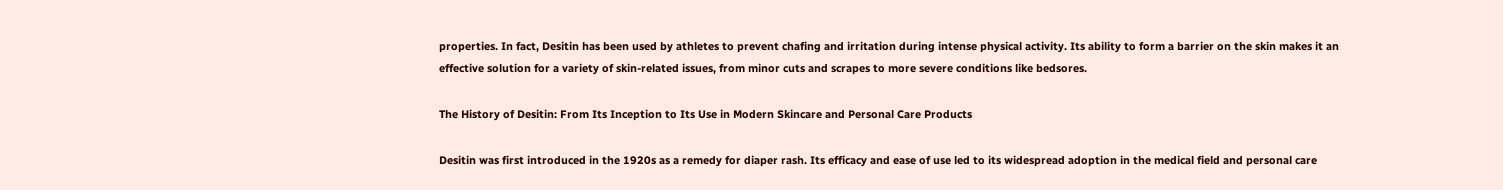properties. In fact, Desitin has been used by athletes to prevent chafing and irritation during intense physical activity. Its ability to form a barrier on the skin makes it an effective solution for a variety of skin-related issues, from minor cuts and scrapes to more severe conditions like bedsores.

The History of Desitin: From Its Inception to Its Use in Modern Skincare and Personal Care Products

Desitin was first introduced in the 1920s as a remedy for diaper rash. Its efficacy and ease of use led to its widespread adoption in the medical field and personal care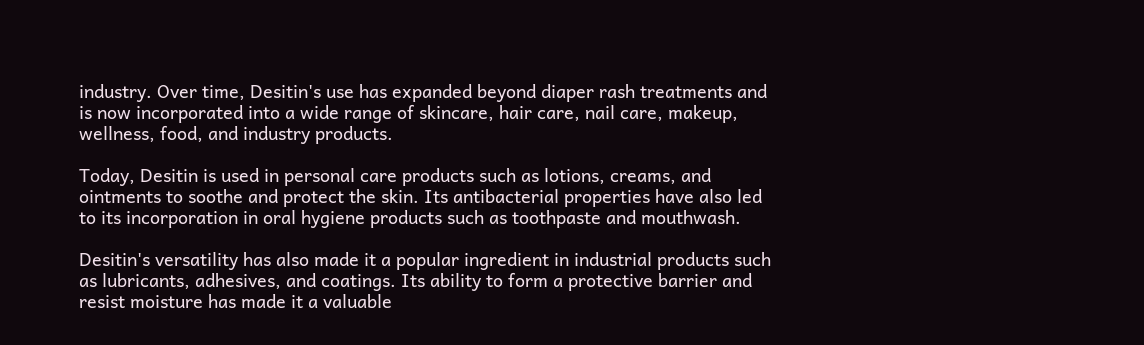industry. Over time, Desitin's use has expanded beyond diaper rash treatments and is now incorporated into a wide range of skincare, hair care, nail care, makeup, wellness, food, and industry products.

Today, Desitin is used in personal care products such as lotions, creams, and ointments to soothe and protect the skin. Its antibacterial properties have also led to its incorporation in oral hygiene products such as toothpaste and mouthwash.

Desitin's versatility has also made it a popular ingredient in industrial products such as lubricants, adhesives, and coatings. Its ability to form a protective barrier and resist moisture has made it a valuable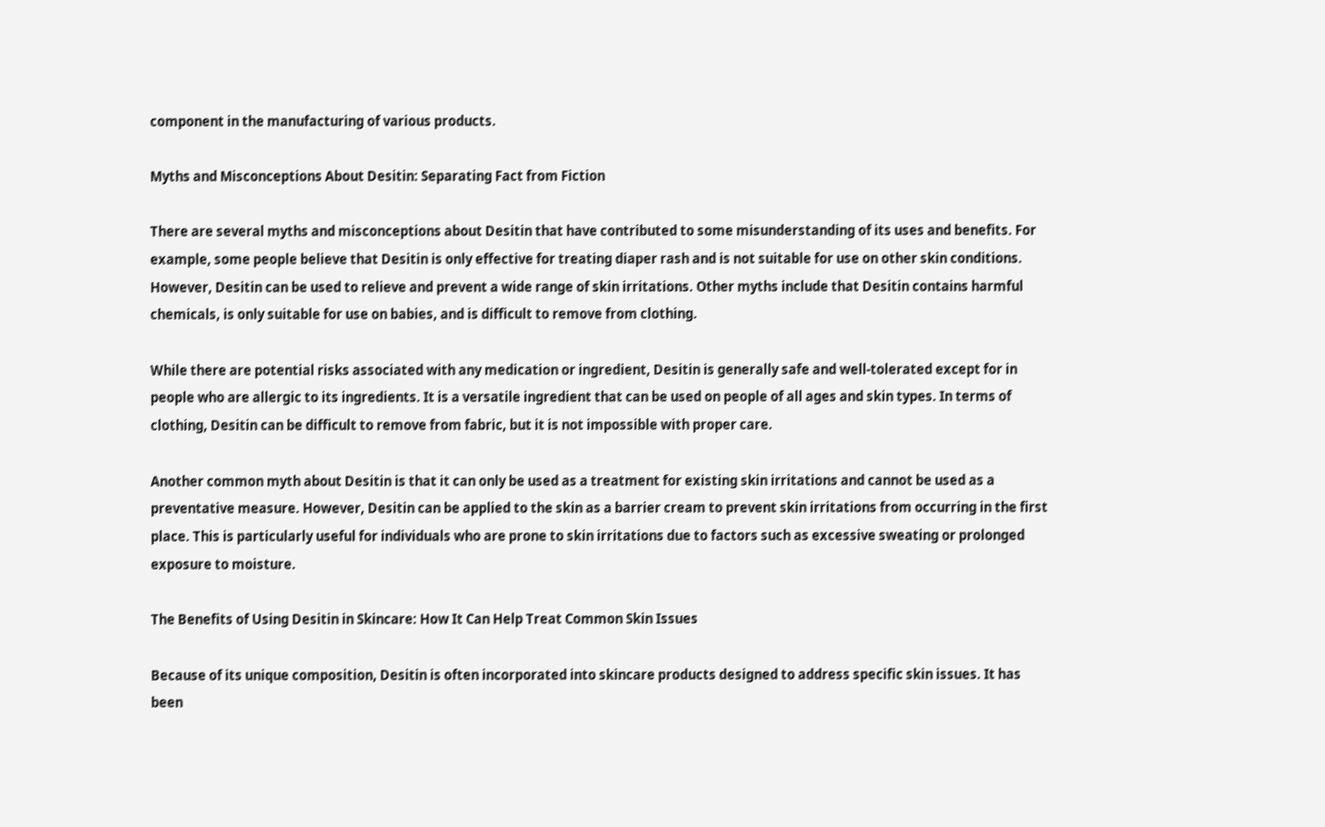component in the manufacturing of various products.

Myths and Misconceptions About Desitin: Separating Fact from Fiction

There are several myths and misconceptions about Desitin that have contributed to some misunderstanding of its uses and benefits. For example, some people believe that Desitin is only effective for treating diaper rash and is not suitable for use on other skin conditions. However, Desitin can be used to relieve and prevent a wide range of skin irritations. Other myths include that Desitin contains harmful chemicals, is only suitable for use on babies, and is difficult to remove from clothing.

While there are potential risks associated with any medication or ingredient, Desitin is generally safe and well-tolerated except for in people who are allergic to its ingredients. It is a versatile ingredient that can be used on people of all ages and skin types. In terms of clothing, Desitin can be difficult to remove from fabric, but it is not impossible with proper care.

Another common myth about Desitin is that it can only be used as a treatment for existing skin irritations and cannot be used as a preventative measure. However, Desitin can be applied to the skin as a barrier cream to prevent skin irritations from occurring in the first place. This is particularly useful for individuals who are prone to skin irritations due to factors such as excessive sweating or prolonged exposure to moisture.

The Benefits of Using Desitin in Skincare: How It Can Help Treat Common Skin Issues

Because of its unique composition, Desitin is often incorporated into skincare products designed to address specific skin issues. It has been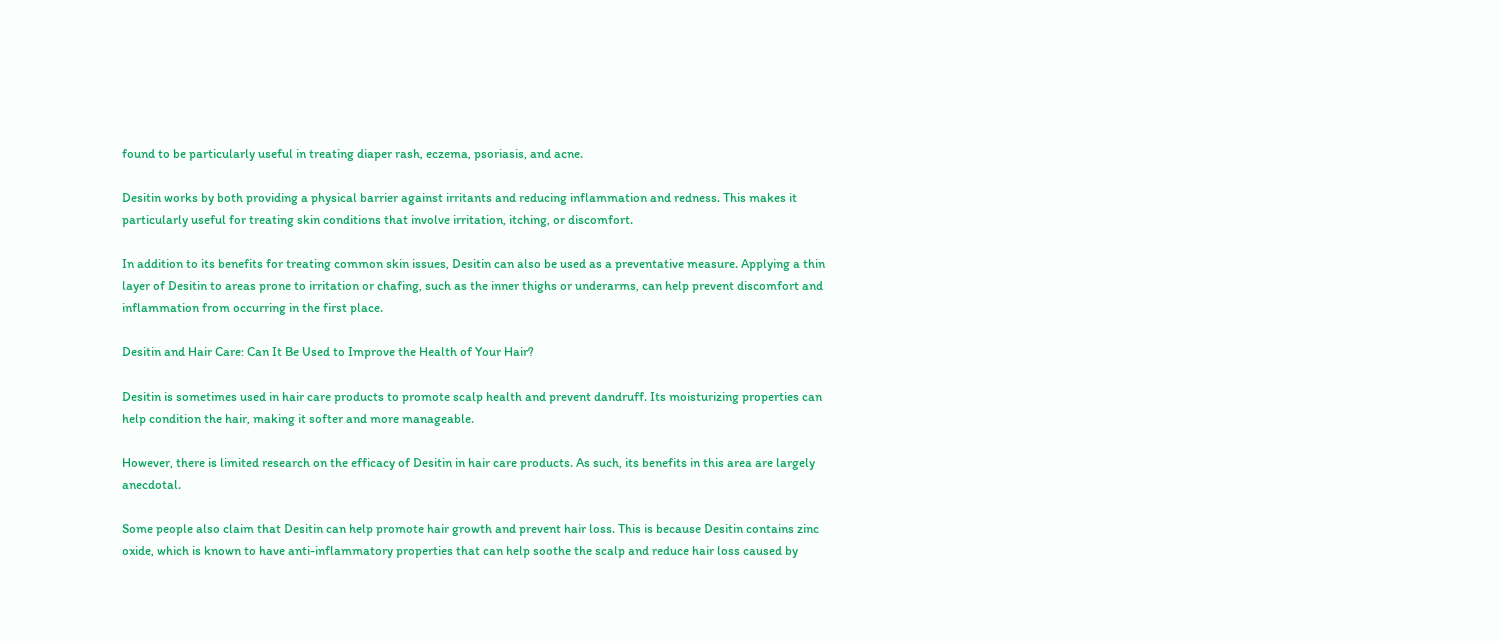found to be particularly useful in treating diaper rash, eczema, psoriasis, and acne.

Desitin works by both providing a physical barrier against irritants and reducing inflammation and redness. This makes it particularly useful for treating skin conditions that involve irritation, itching, or discomfort.

In addition to its benefits for treating common skin issues, Desitin can also be used as a preventative measure. Applying a thin layer of Desitin to areas prone to irritation or chafing, such as the inner thighs or underarms, can help prevent discomfort and inflammation from occurring in the first place.

Desitin and Hair Care: Can It Be Used to Improve the Health of Your Hair?

Desitin is sometimes used in hair care products to promote scalp health and prevent dandruff. Its moisturizing properties can help condition the hair, making it softer and more manageable.

However, there is limited research on the efficacy of Desitin in hair care products. As such, its benefits in this area are largely anecdotal.

Some people also claim that Desitin can help promote hair growth and prevent hair loss. This is because Desitin contains zinc oxide, which is known to have anti-inflammatory properties that can help soothe the scalp and reduce hair loss caused by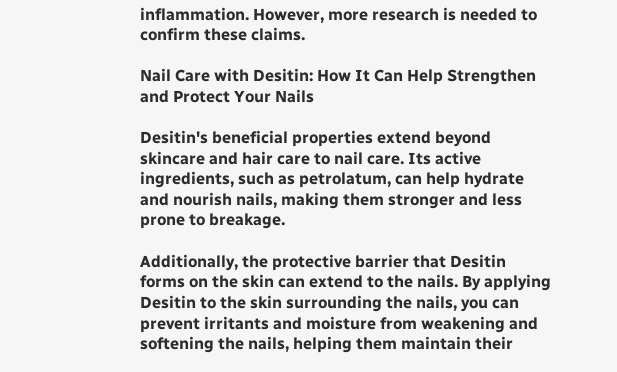inflammation. However, more research is needed to confirm these claims.

Nail Care with Desitin: How It Can Help Strengthen and Protect Your Nails

Desitin's beneficial properties extend beyond skincare and hair care to nail care. Its active ingredients, such as petrolatum, can help hydrate and nourish nails, making them stronger and less prone to breakage.

Additionally, the protective barrier that Desitin forms on the skin can extend to the nails. By applying Desitin to the skin surrounding the nails, you can prevent irritants and moisture from weakening and softening the nails, helping them maintain their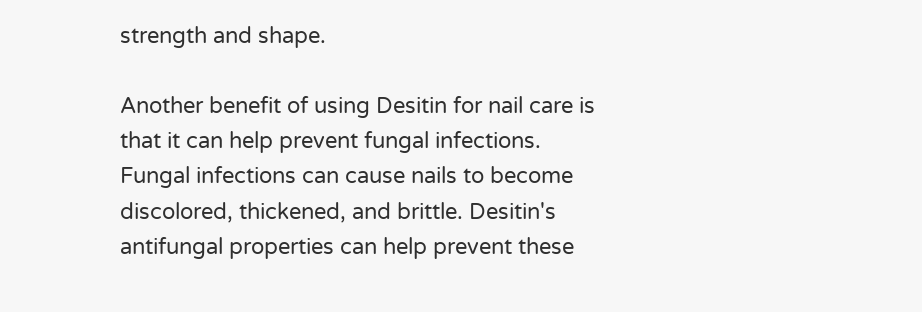strength and shape.

Another benefit of using Desitin for nail care is that it can help prevent fungal infections. Fungal infections can cause nails to become discolored, thickened, and brittle. Desitin's antifungal properties can help prevent these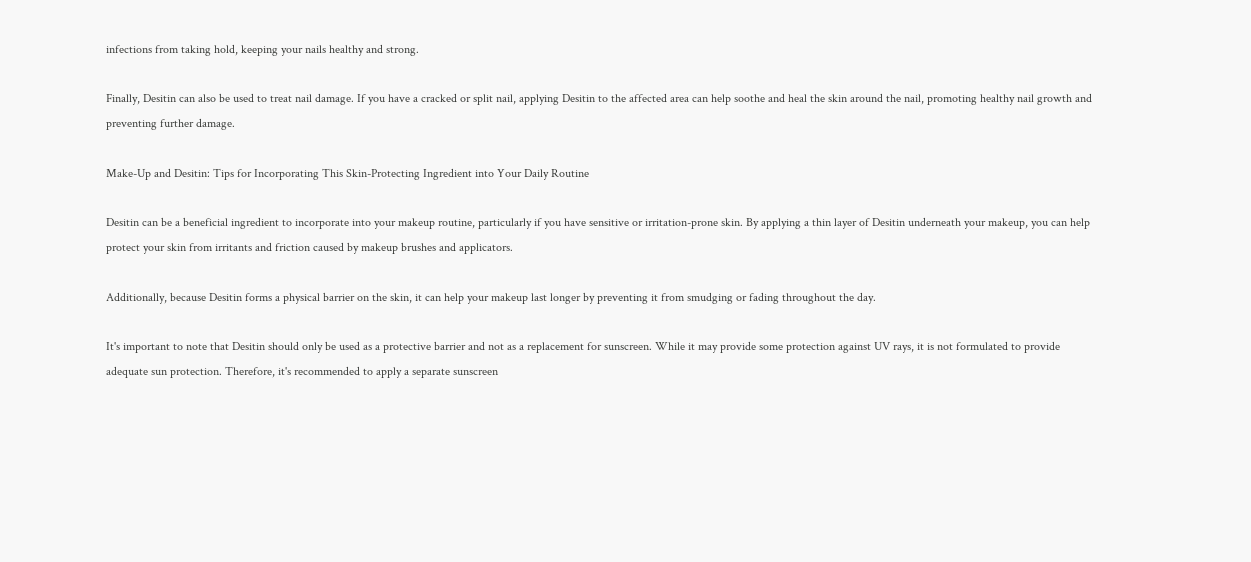infections from taking hold, keeping your nails healthy and strong.

Finally, Desitin can also be used to treat nail damage. If you have a cracked or split nail, applying Desitin to the affected area can help soothe and heal the skin around the nail, promoting healthy nail growth and preventing further damage.

Make-Up and Desitin: Tips for Incorporating This Skin-Protecting Ingredient into Your Daily Routine

Desitin can be a beneficial ingredient to incorporate into your makeup routine, particularly if you have sensitive or irritation-prone skin. By applying a thin layer of Desitin underneath your makeup, you can help protect your skin from irritants and friction caused by makeup brushes and applicators.

Additionally, because Desitin forms a physical barrier on the skin, it can help your makeup last longer by preventing it from smudging or fading throughout the day.

It's important to note that Desitin should only be used as a protective barrier and not as a replacement for sunscreen. While it may provide some protection against UV rays, it is not formulated to provide adequate sun protection. Therefore, it's recommended to apply a separate sunscreen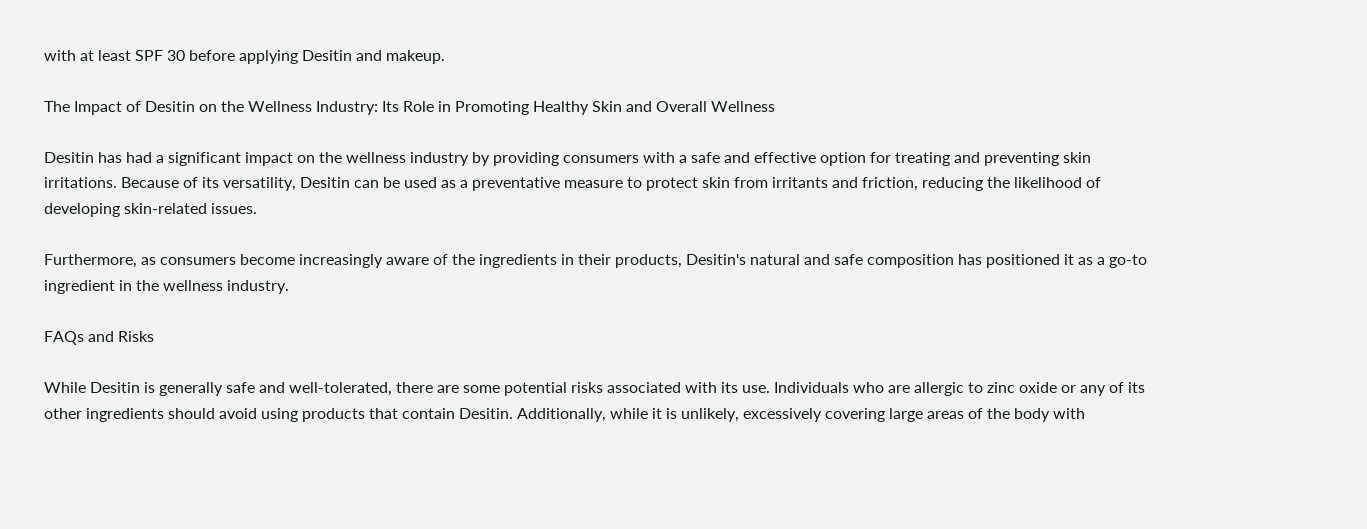with at least SPF 30 before applying Desitin and makeup.

The Impact of Desitin on the Wellness Industry: Its Role in Promoting Healthy Skin and Overall Wellness

Desitin has had a significant impact on the wellness industry by providing consumers with a safe and effective option for treating and preventing skin irritations. Because of its versatility, Desitin can be used as a preventative measure to protect skin from irritants and friction, reducing the likelihood of developing skin-related issues.

Furthermore, as consumers become increasingly aware of the ingredients in their products, Desitin's natural and safe composition has positioned it as a go-to ingredient in the wellness industry.

FAQs and Risks

While Desitin is generally safe and well-tolerated, there are some potential risks associated with its use. Individuals who are allergic to zinc oxide or any of its other ingredients should avoid using products that contain Desitin. Additionally, while it is unlikely, excessively covering large areas of the body with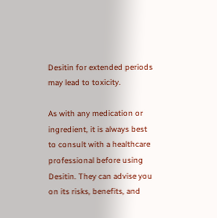Desitin for extended periods may lead to toxicity.

As with any medication or ingredient, it is always best to consult with a healthcare professional before using Desitin. They can advise you on its risks, benefits, and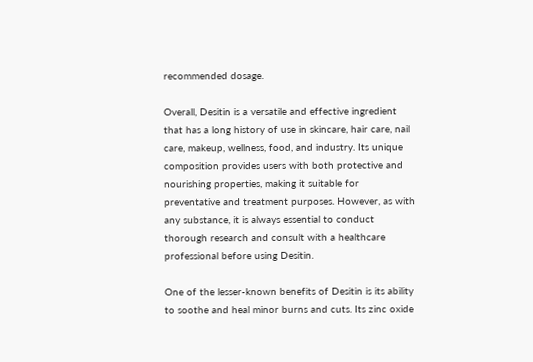recommended dosage.

Overall, Desitin is a versatile and effective ingredient that has a long history of use in skincare, hair care, nail care, makeup, wellness, food, and industry. Its unique composition provides users with both protective and nourishing properties, making it suitable for preventative and treatment purposes. However, as with any substance, it is always essential to conduct thorough research and consult with a healthcare professional before using Desitin.

One of the lesser-known benefits of Desitin is its ability to soothe and heal minor burns and cuts. Its zinc oxide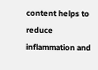content helps to reduce inflammation and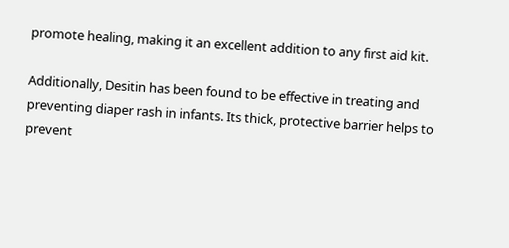promote healing, making it an excellent addition to any first aid kit.

Additionally, Desitin has been found to be effective in treating and preventing diaper rash in infants. Its thick, protective barrier helps to prevent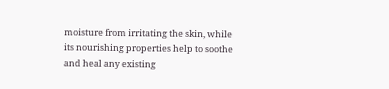moisture from irritating the skin, while its nourishing properties help to soothe and heal any existing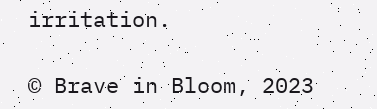irritation.

© Brave in Bloom, 2023